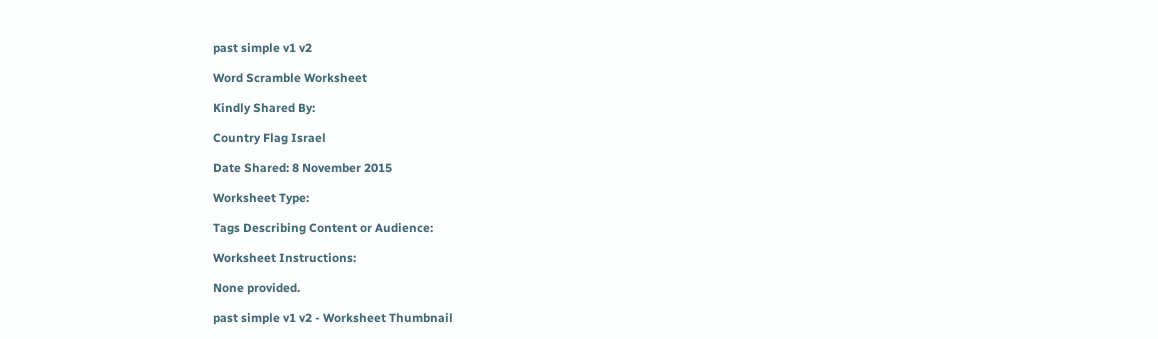past simple v1 v2

Word Scramble Worksheet

Kindly Shared By:

Country Flag Israel

Date Shared: 8 November 2015

Worksheet Type:

Tags Describing Content or Audience:

Worksheet Instructions:

None provided.

past simple v1 v2 - Worksheet Thumbnail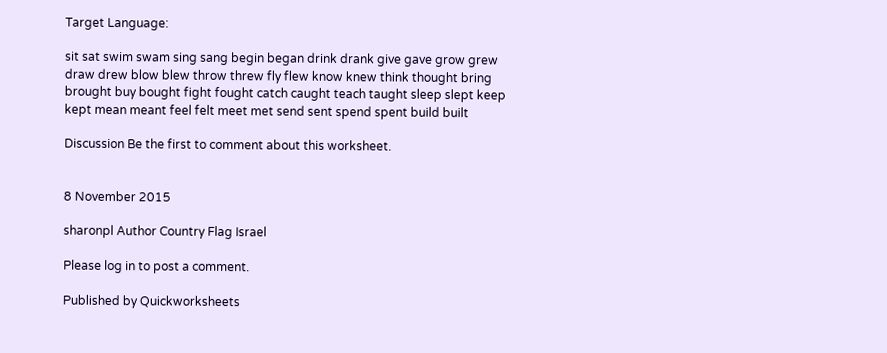Target Language:

sit sat swim swam sing sang begin began drink drank give gave grow grew draw drew blow blew throw threw fly flew know knew think thought bring brought buy bought fight fought catch caught teach taught sleep slept keep kept mean meant feel felt meet met send sent spend spent build built

Discussion Be the first to comment about this worksheet.


8 November 2015

sharonpl Author Country Flag Israel

Please log in to post a comment.

Published by Quickworksheets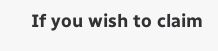If you wish to claim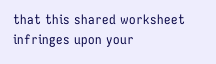that this shared worksheet infringes upon your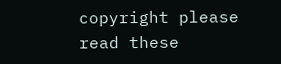copyright please read these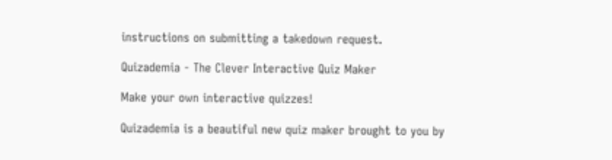instructions on submitting a takedown request.

Quizademia - The Clever Interactive Quiz Maker

Make your own interactive quizzes!

Quizademia is a beautiful new quiz maker brought to you by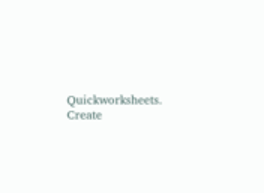Quickworksheets. Create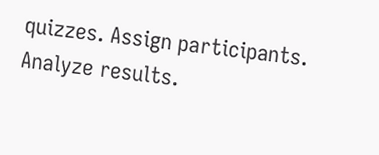quizzes. Assign participants. Analyze results.